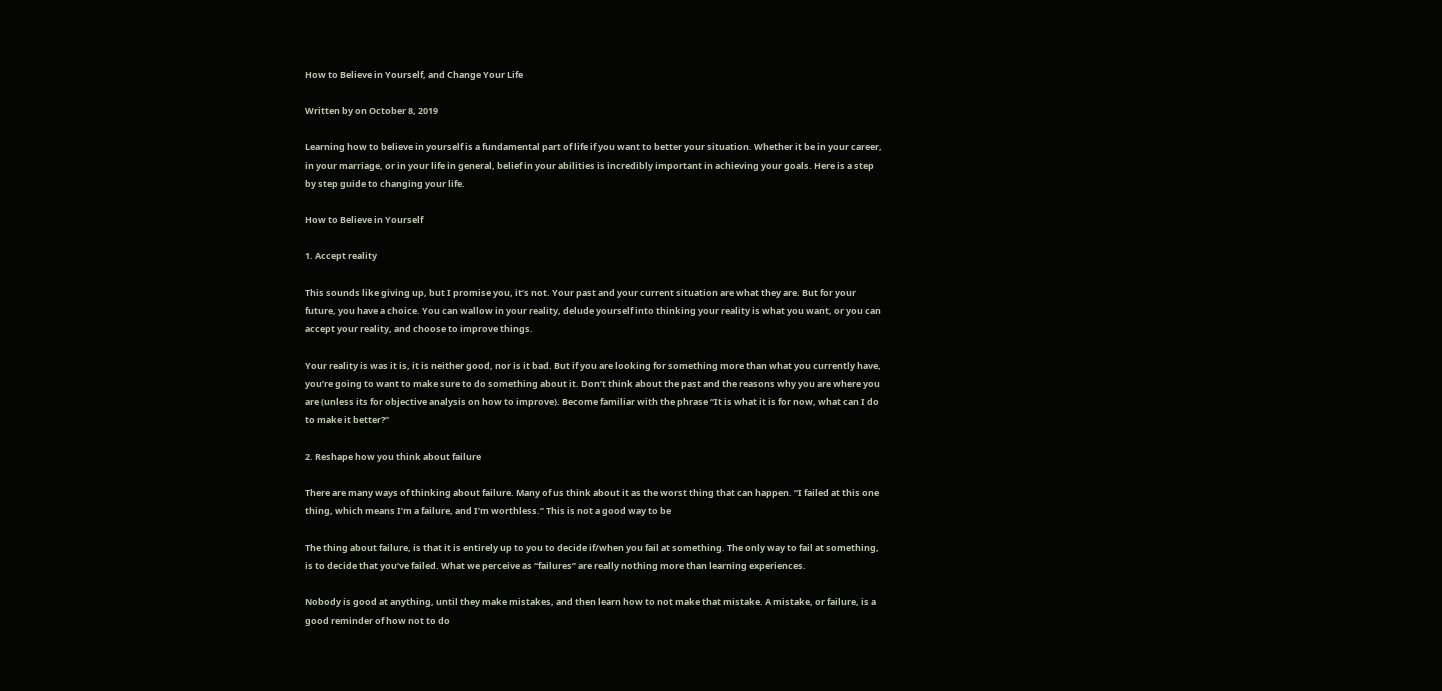How to Believe in Yourself, and Change Your Life

Written by on October 8, 2019

Learning how to believe in yourself is a fundamental part of life if you want to better your situation. Whether it be in your career, in your marriage, or in your life in general, belief in your abilities is incredibly important in achieving your goals. Here is a step by step guide to changing your life.

How to Believe in Yourself

1. Accept reality

This sounds like giving up, but I promise you, it’s not. Your past and your current situation are what they are. But for your future, you have a choice. You can wallow in your reality, delude yourself into thinking your reality is what you want, or you can accept your reality, and choose to improve things.

Your reality is was it is, it is neither good, nor is it bad. But if you are looking for something more than what you currently have, you’re going to want to make sure to do something about it. Don’t think about the past and the reasons why you are where you are (unless its for objective analysis on how to improve). Become familiar with the phrase “It is what it is for now, what can I do to make it better?”

2. Reshape how you think about failure

There are many ways of thinking about failure. Many of us think about it as the worst thing that can happen. “I failed at this one thing, which means I’m a failure, and I’m worthless.” This is not a good way to be

The thing about failure, is that it is entirely up to you to decide if/when you fail at something. The only way to fail at something, is to decide that you’ve failed. What we perceive as “failures” are really nothing more than learning experiences.

Nobody is good at anything, until they make mistakes, and then learn how to not make that mistake. A mistake, or failure, is a good reminder of how not to do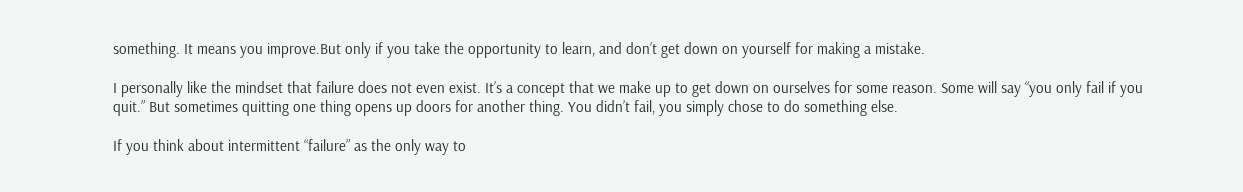something. It means you improve.But only if you take the opportunity to learn, and don’t get down on yourself for making a mistake.

I personally like the mindset that failure does not even exist. It’s a concept that we make up to get down on ourselves for some reason. Some will say “you only fail if you quit.” But sometimes quitting one thing opens up doors for another thing. You didn’t fail, you simply chose to do something else.

If you think about intermittent “failure” as the only way to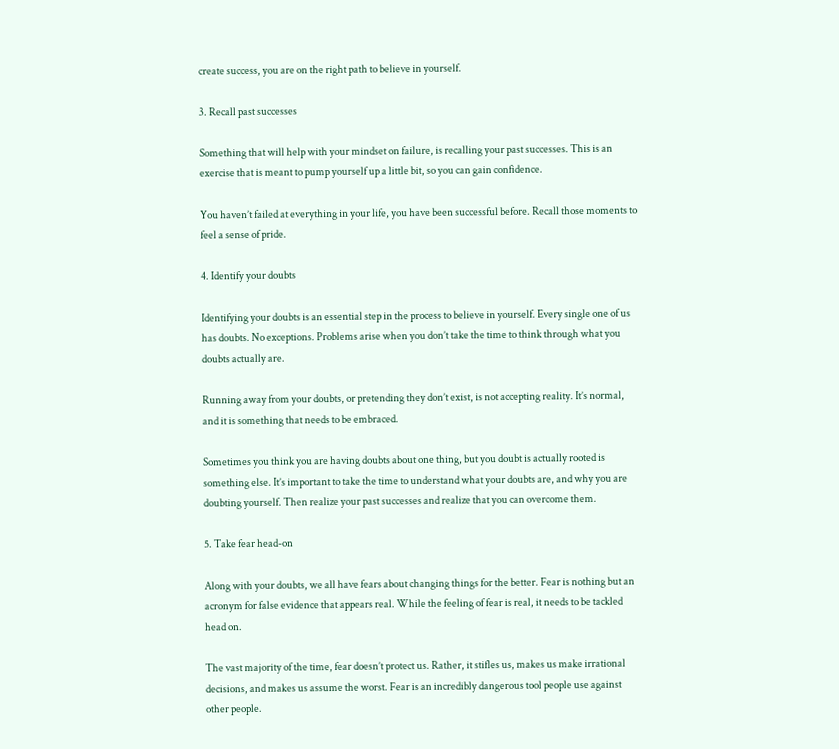create success, you are on the right path to believe in yourself.

3. Recall past successes

Something that will help with your mindset on failure, is recalling your past successes. This is an exercise that is meant to pump yourself up a little bit, so you can gain confidence.

You haven’t failed at everything in your life, you have been successful before. Recall those moments to feel a sense of pride.

4. Identify your doubts

Identifying your doubts is an essential step in the process to believe in yourself. Every single one of us has doubts. No exceptions. Problems arise when you don’t take the time to think through what you doubts actually are.

Running away from your doubts, or pretending they don’t exist, is not accepting reality. It’s normal, and it is something that needs to be embraced.

Sometimes you think you are having doubts about one thing, but you doubt is actually rooted is something else. It’s important to take the time to understand what your doubts are, and why you are doubting yourself. Then realize your past successes and realize that you can overcome them.

5. Take fear head-on

Along with your doubts, we all have fears about changing things for the better. Fear is nothing but an acronym for false evidence that appears real. While the feeling of fear is real, it needs to be tackled head on.

The vast majority of the time, fear doesn’t protect us. Rather, it stifles us, makes us make irrational decisions, and makes us assume the worst. Fear is an incredibly dangerous tool people use against other people.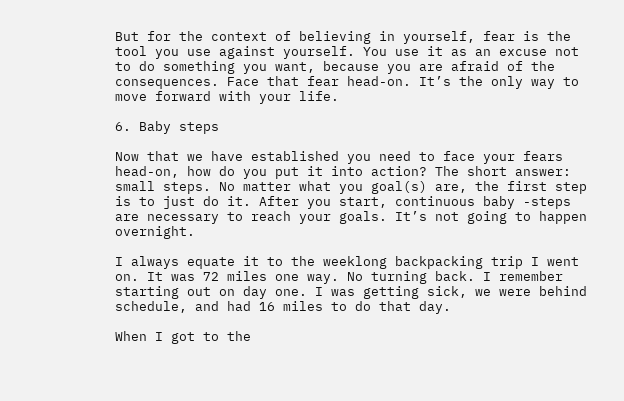But for the context of believing in yourself, fear is the tool you use against yourself. You use it as an excuse not to do something you want, because you are afraid of the consequences. Face that fear head-on. It’s the only way to move forward with your life.

6. Baby steps

Now that we have established you need to face your fears head-on, how do you put it into action? The short answer: small steps. No matter what you goal(s) are, the first step is to just do it. After you start, continuous baby -steps are necessary to reach your goals. It’s not going to happen overnight.

I always equate it to the weeklong backpacking trip I went on. It was 72 miles one way. No turning back. I remember starting out on day one. I was getting sick, we were behind schedule, and had 16 miles to do that day.

When I got to the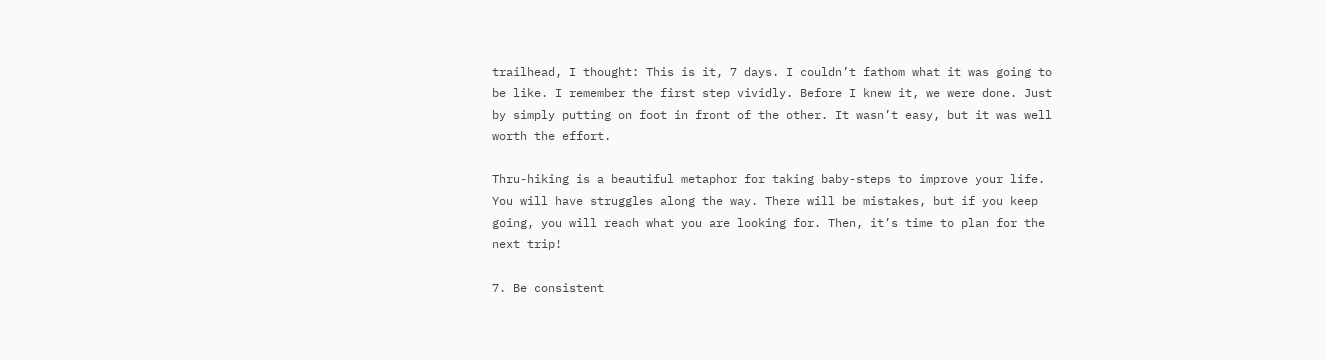trailhead, I thought: This is it, 7 days. I couldn’t fathom what it was going to be like. I remember the first step vividly. Before I knew it, we were done. Just by simply putting on foot in front of the other. It wasn’t easy, but it was well worth the effort.

Thru-hiking is a beautiful metaphor for taking baby-steps to improve your life. You will have struggles along the way. There will be mistakes, but if you keep going, you will reach what you are looking for. Then, it’s time to plan for the next trip!

7. Be consistent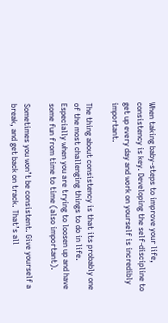When taking baby-steps to improve your life, consistency is key. Developing the self-discipline to get up every day and work on yourself is incredibly important.

The thing about consistency is that its probably one of the most challenging things to do in life. Especially when you are trying to loosen up and have some fun from time to time (also important).

Sometimes you won’t be consistent. Give yourself a break, and get back on track. That’s all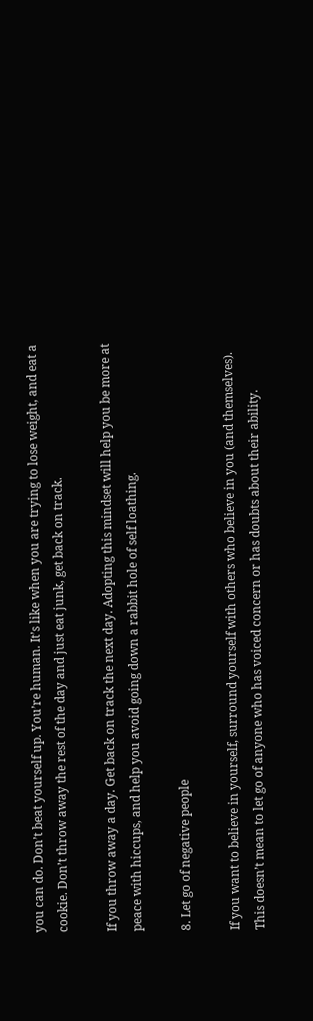you can do. Don’t beat yourself up. You’re human. It’s like when you are trying to lose weight, and eat a cookie. Don’t throw away the rest of the day and just eat junk, get back on track.

If you throw away a day. Get back on track the next day. Adopting this mindset will help you be more at peace with hiccups, and help you avoid going down a rabbit hole of self loathing.

8. Let go of negative people

If you want to believe in yourself, surround yourself with others who believe in you (and themselves). This doesn’t mean to let go of anyone who has voiced concern or has doubts about their ability.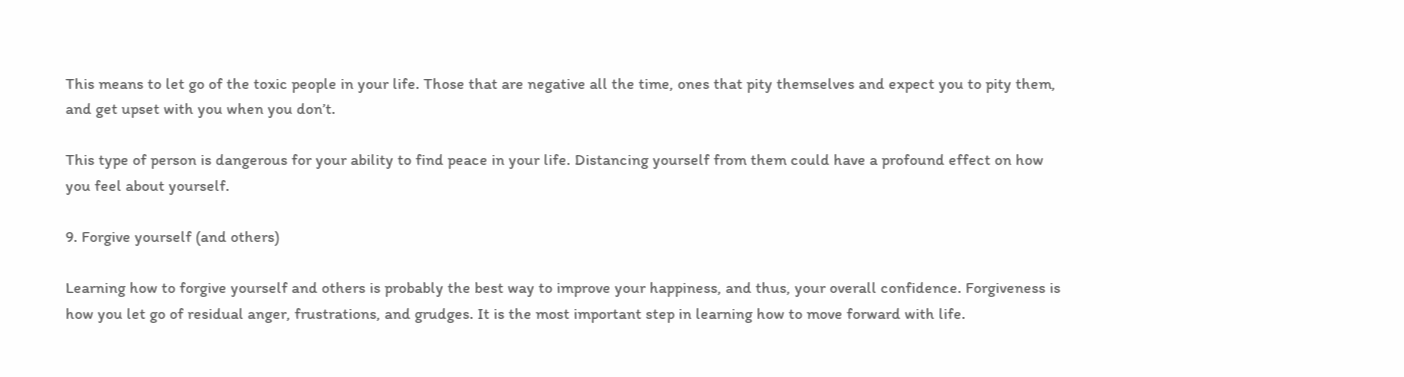This means to let go of the toxic people in your life. Those that are negative all the time, ones that pity themselves and expect you to pity them, and get upset with you when you don’t.

This type of person is dangerous for your ability to find peace in your life. Distancing yourself from them could have a profound effect on how you feel about yourself.

9. Forgive yourself (and others)

Learning how to forgive yourself and others is probably the best way to improve your happiness, and thus, your overall confidence. Forgiveness is how you let go of residual anger, frustrations, and grudges. It is the most important step in learning how to move forward with life.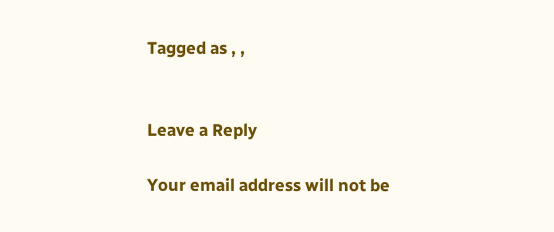Tagged as , ,


Leave a Reply

Your email address will not be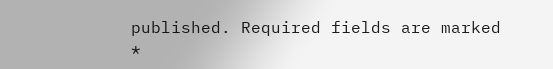published. Required fields are marked *